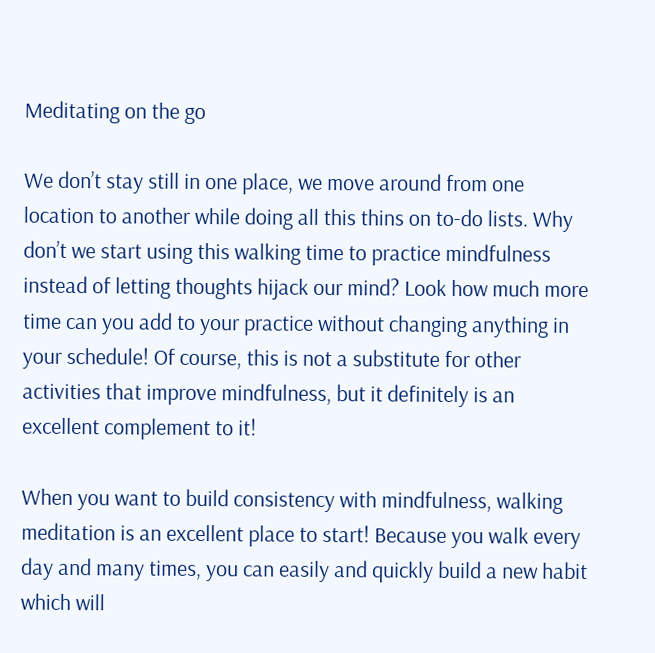Meditating on the go

We don’t stay still in one place, we move around from one location to another while doing all this thins on to-do lists. Why don’t we start using this walking time to practice mindfulness instead of letting thoughts hijack our mind? Look how much more time can you add to your practice without changing anything in your schedule! Of course, this is not a substitute for other activities that improve mindfulness, but it definitely is an excellent complement to it!

When you want to build consistency with mindfulness, walking meditation is an excellent place to start! Because you walk every day and many times, you can easily and quickly build a new habit which will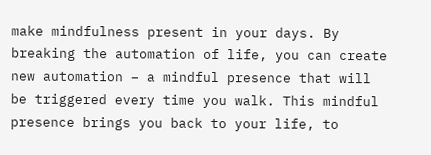make mindfulness present in your days. By breaking the automation of life, you can create new automation – a mindful presence that will be triggered every time you walk. This mindful presence brings you back to your life, to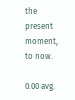the present moment, to now.

0.00 avg.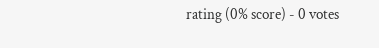rating (0% score) - 0 votes